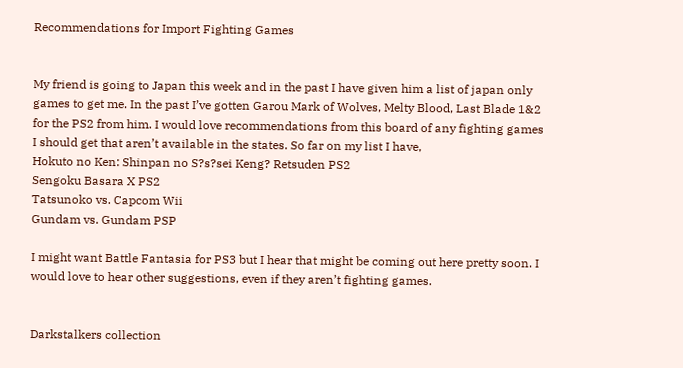Recommendations for Import Fighting Games


My friend is going to Japan this week and in the past I have given him a list of japan only games to get me. In the past I’ve gotten Garou Mark of Wolves, Melty Blood, Last Blade 1&2 for the PS2 from him. I would love recommendations from this board of any fighting games I should get that aren’t available in the states. So far on my list I have,
Hokuto no Ken: Shinpan no S?s?sei Keng? Retsuden PS2
Sengoku Basara X PS2
Tatsunoko vs. Capcom Wii
Gundam vs. Gundam PSP

I might want Battle Fantasia for PS3 but I hear that might be coming out here pretty soon. I would love to hear other suggestions, even if they aren’t fighting games.


Darkstalkers collection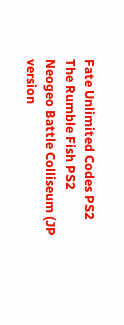Fate Unlimited Codes PS2
The Rumble Fish PS2
Neogeo Battle Colliseum (JP version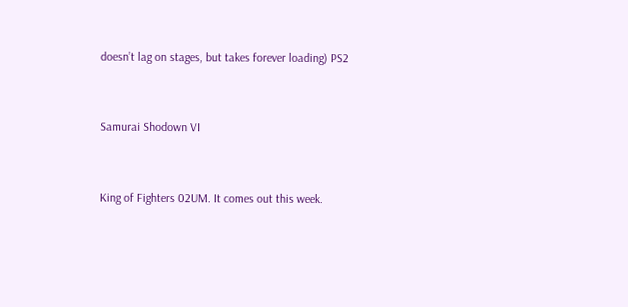doesn’t lag on stages, but takes forever loading) PS2


Samurai Shodown VI


King of Fighters 02UM. It comes out this week.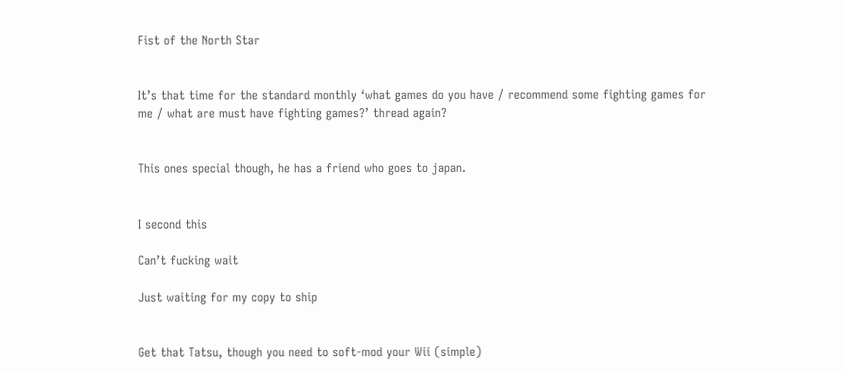Fist of the North Star


It’s that time for the standard monthly ‘what games do you have / recommend some fighting games for me / what are must have fighting games?’ thread again?


This ones special though, he has a friend who goes to japan.


I second this

Can’t fucking wait

Just waiting for my copy to ship


Get that Tatsu, though you need to soft-mod your Wii (simple)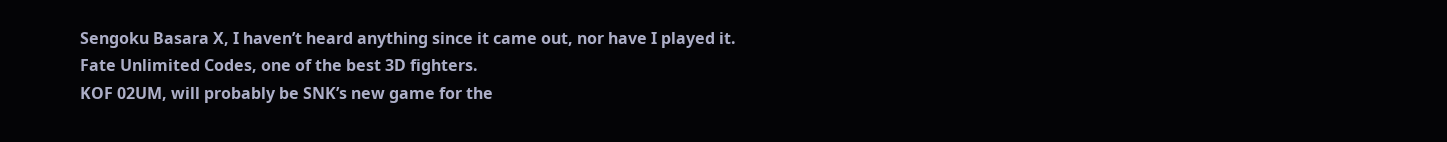Sengoku Basara X, I haven’t heard anything since it came out, nor have I played it.
Fate Unlimited Codes, one of the best 3D fighters.
KOF 02UM, will probably be SNK’s new game for the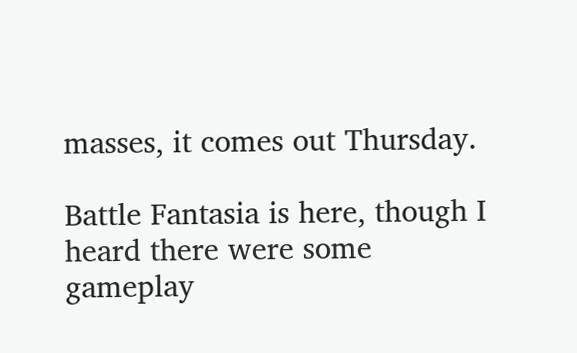masses, it comes out Thursday.

Battle Fantasia is here, though I heard there were some gameplay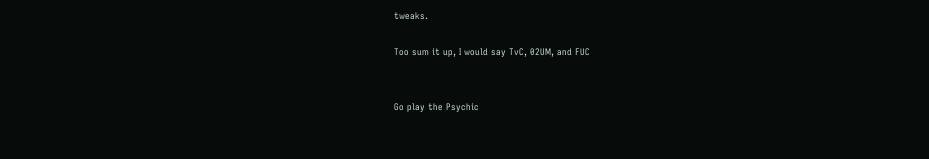tweaks.

Too sum it up, I would say TvC, 02UM, and FUC


Go play the Psychic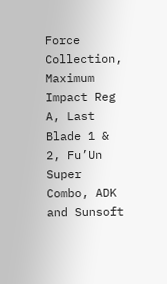Force Collection, Maximum Impact Reg A, Last Blade 1 & 2, Fu’Un Super Combo, ADK and Sunsoft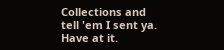Collections and tell 'em I sent ya. Have at it.